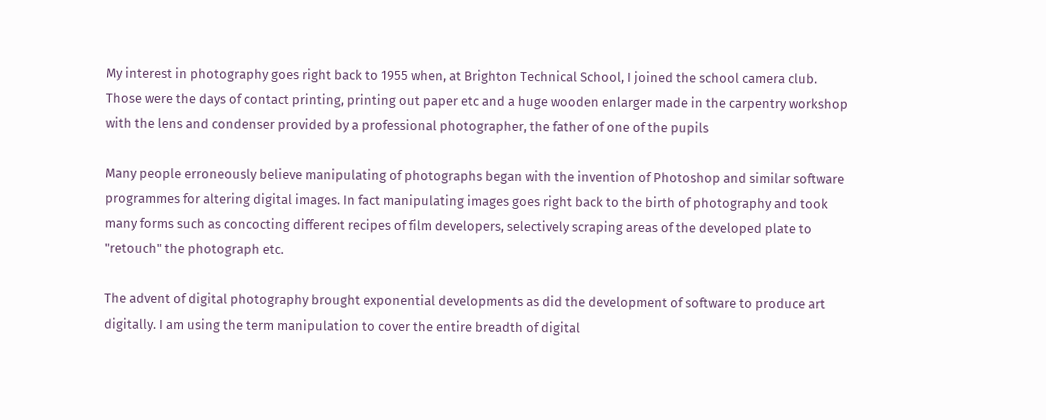My interest in photography goes right back to 1955 when, at Brighton Technical School, I joined the school camera club. Those were the days of contact printing, printing out paper etc and a huge wooden enlarger made in the carpentry workshop with the lens and condenser provided by a professional photographer, the father of one of the pupils

Many people erroneously believe manipulating of photographs began with the invention of Photoshop and similar software programmes for altering digital images. In fact manipulating images goes right back to the birth of photography and took many forms such as concocting different recipes of film developers, selectively scraping areas of the developed plate to "retouch" the photograph etc.

The advent of digital photography brought exponential developments as did the development of software to produce art digitally. I am using the term manipulation to cover the entire breadth of digital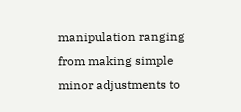manipulation ranging from making simple minor adjustments to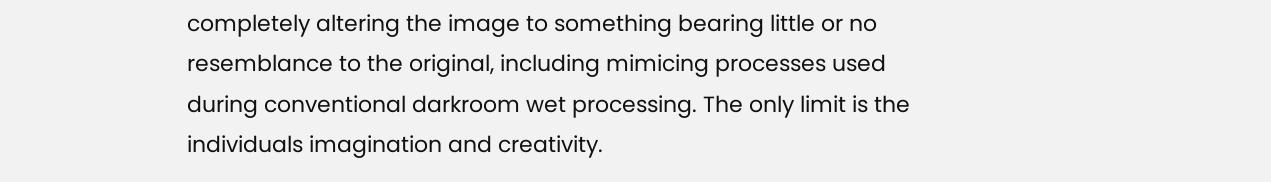completely altering the image to something bearing little or no resemblance to the original, including mimicing processes used during conventional darkroom wet processing. The only limit is the individuals imagination and creativity.